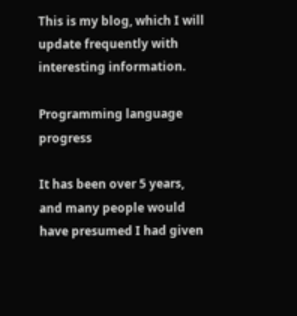This is my blog, which I will update frequently with interesting information.

Programming language progress

It has been over 5 years, and many people would have presumed I had given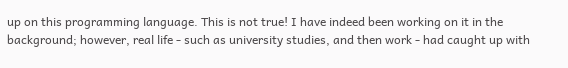up on this programming language. This is not true! I have indeed been working on it in the background; however, real life - such as university studies, and then work - had caught up with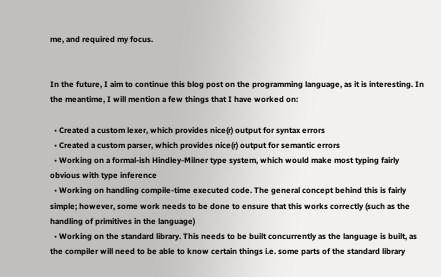me, and required my focus.


In the future, I aim to continue this blog post on the programming language, as it is interesting. In the meantime, I will mention a few things that I have worked on:

  • Created a custom lexer, which provides nice(r) output for syntax errors
  • Created a custom parser, which provides nice(r) output for semantic errors
  • Working on a formal-ish Hindley-Milner type system, which would make most typing fairly obvious with type inference
  • Working on handling compile-time executed code. The general concept behind this is fairly simple; however, some work needs to be done to ensure that this works correctly (such as the handling of primitives in the language)
  • Working on the standard library. This needs to be built concurrently as the language is built, as the compiler will need to be able to know certain things i.e. some parts of the standard library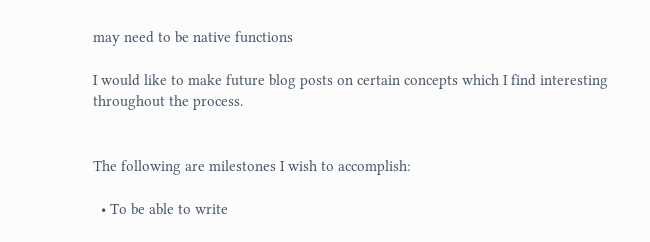may need to be native functions

I would like to make future blog posts on certain concepts which I find interesting throughout the process.


The following are milestones I wish to accomplish:

  • To be able to write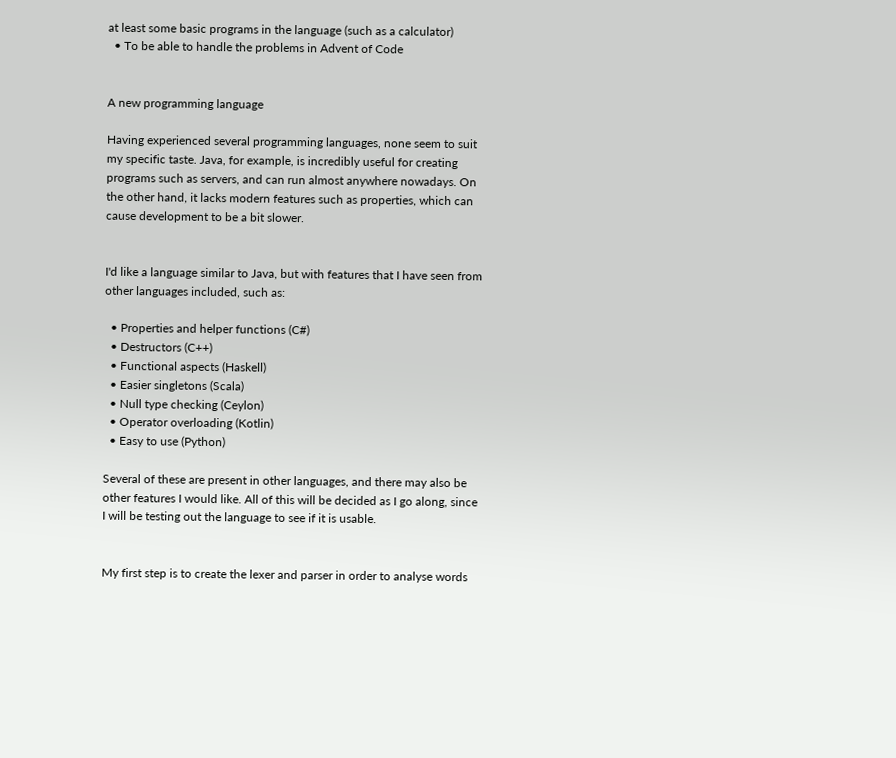at least some basic programs in the language (such as a calculator)
  • To be able to handle the problems in Advent of Code


A new programming language

Having experienced several programming languages, none seem to suit my specific taste. Java, for example, is incredibly useful for creating programs such as servers, and can run almost anywhere nowadays. On the other hand, it lacks modern features such as properties, which can cause development to be a bit slower.


I'd like a language similar to Java, but with features that I have seen from other languages included, such as:

  • Properties and helper functions (C#)
  • Destructors (C++)
  • Functional aspects (Haskell)
  • Easier singletons (Scala)
  • Null type checking (Ceylon)
  • Operator overloading (Kotlin)
  • Easy to use (Python)

Several of these are present in other languages, and there may also be other features I would like. All of this will be decided as I go along, since I will be testing out the language to see if it is usable.


My first step is to create the lexer and parser in order to analyse words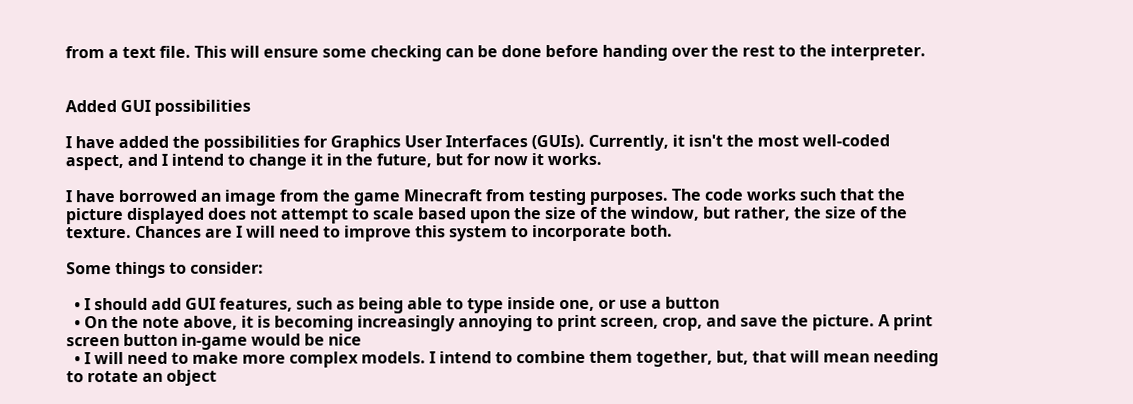from a text file. This will ensure some checking can be done before handing over the rest to the interpreter.


Added GUI possibilities

I have added the possibilities for Graphics User Interfaces (GUIs). Currently, it isn't the most well-coded aspect, and I intend to change it in the future, but for now it works.

I have borrowed an image from the game Minecraft from testing purposes. The code works such that the picture displayed does not attempt to scale based upon the size of the window, but rather, the size of the texture. Chances are I will need to improve this system to incorporate both.

Some things to consider:

  • I should add GUI features, such as being able to type inside one, or use a button
  • On the note above, it is becoming increasingly annoying to print screen, crop, and save the picture. A print screen button in-game would be nice
  • I will need to make more complex models. I intend to combine them together, but, that will mean needing to rotate an object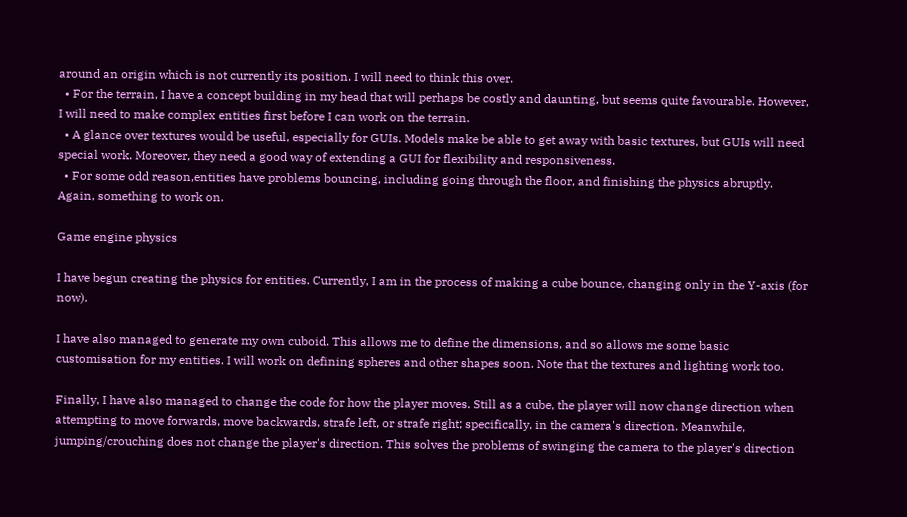around an origin which is not currently its position. I will need to think this over.
  • For the terrain, I have a concept building in my head that will perhaps be costly and daunting, but seems quite favourable. However, I will need to make complex entities first before I can work on the terrain.
  • A glance over textures would be useful, especially for GUIs. Models make be able to get away with basic textures, but GUIs will need special work. Moreover, they need a good way of extending a GUI for flexibility and responsiveness.
  • For some odd reason,entities have problems bouncing, including going through the floor, and finishing the physics abruptly. Again, something to work on.

Game engine physics

I have begun creating the physics for entities. Currently, I am in the process of making a cube bounce, changing only in the Y-axis (for now).

I have also managed to generate my own cuboid. This allows me to define the dimensions, and so allows me some basic customisation for my entities. I will work on defining spheres and other shapes soon. Note that the textures and lighting work too.

Finally, I have also managed to change the code for how the player moves. Still as a cube, the player will now change direction when attempting to move forwards, move backwards, strafe left, or strafe right; specifically, in the camera's direction. Meanwhile, jumping/crouching does not change the player's direction. This solves the problems of swinging the camera to the player's direction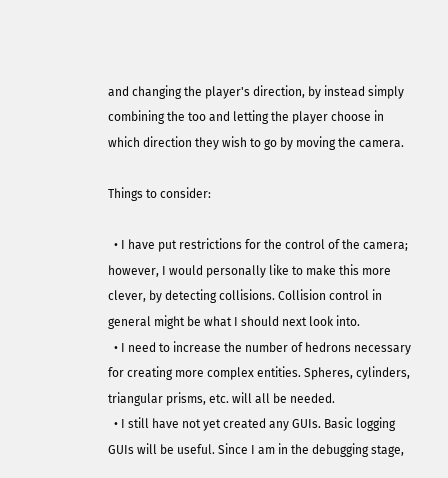and changing the player's direction, by instead simply combining the too and letting the player choose in which direction they wish to go by moving the camera.

Things to consider:

  • I have put restrictions for the control of the camera; however, I would personally like to make this more clever, by detecting collisions. Collision control in general might be what I should next look into.
  • I need to increase the number of hedrons necessary for creating more complex entities. Spheres, cylinders, triangular prisms, etc. will all be needed.
  • I still have not yet created any GUIs. Basic logging GUIs will be useful. Since I am in the debugging stage,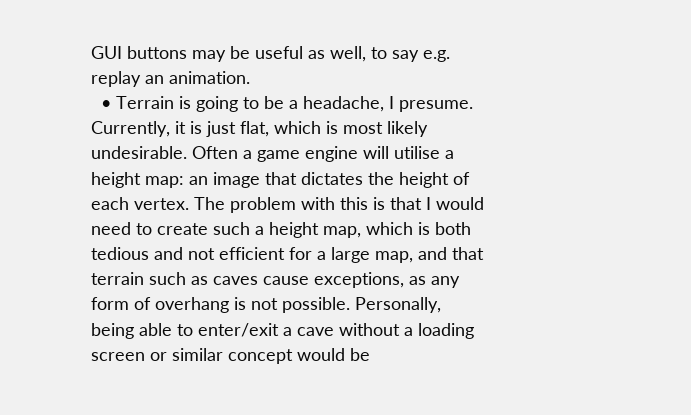GUI buttons may be useful as well, to say e.g. replay an animation.
  • Terrain is going to be a headache, I presume. Currently, it is just flat, which is most likely undesirable. Often a game engine will utilise a height map: an image that dictates the height of each vertex. The problem with this is that I would need to create such a height map, which is both tedious and not efficient for a large map, and that terrain such as caves cause exceptions, as any form of overhang is not possible. Personally, being able to enter/exit a cave without a loading screen or similar concept would be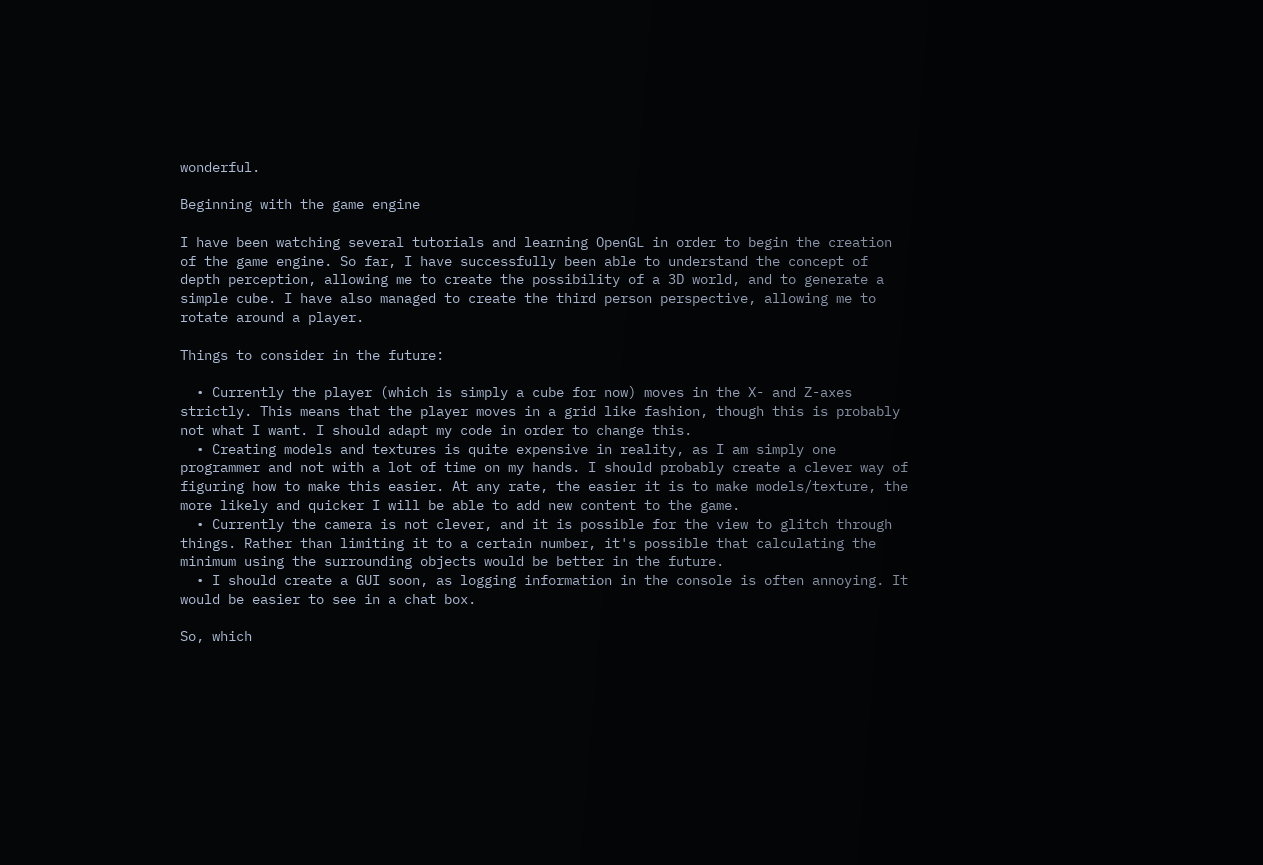wonderful.

Beginning with the game engine

I have been watching several tutorials and learning OpenGL in order to begin the creation of the game engine. So far, I have successfully been able to understand the concept of depth perception, allowing me to create the possibility of a 3D world, and to generate a simple cube. I have also managed to create the third person perspective, allowing me to rotate around a player.

Things to consider in the future:

  • Currently the player (which is simply a cube for now) moves in the X- and Z-axes strictly. This means that the player moves in a grid like fashion, though this is probably not what I want. I should adapt my code in order to change this.
  • Creating models and textures is quite expensive in reality, as I am simply one programmer and not with a lot of time on my hands. I should probably create a clever way of figuring how to make this easier. At any rate, the easier it is to make models/texture, the more likely and quicker I will be able to add new content to the game.
  • Currently the camera is not clever, and it is possible for the view to glitch through things. Rather than limiting it to a certain number, it's possible that calculating the minimum using the surrounding objects would be better in the future.
  • I should create a GUI soon, as logging information in the console is often annoying. It would be easier to see in a chat box.

So, which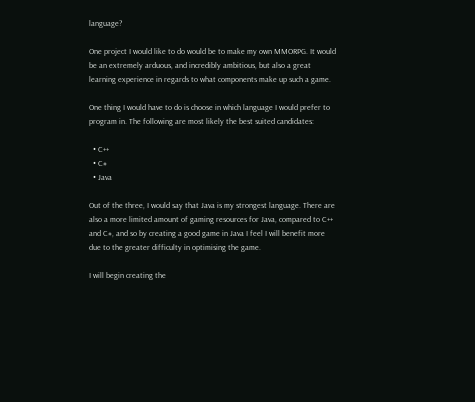language?

One project I would like to do would be to make my own MMORPG. It would be an extremely arduous, and incredibly ambitious, but also a great learning experience in regards to what components make up such a game.

One thing I would have to do is choose in which language I would prefer to program in. The following are most likely the best suited candidates:

  • C++
  • C#
  • Java

Out of the three, I would say that Java is my strongest language. There are also a more limited amount of gaming resources for Java, compared to C++ and C#, and so by creating a good game in Java I feel I will benefit more due to the greater difficulty in optimising the game.

I will begin creating the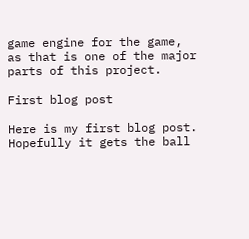game engine for the game, as that is one of the major parts of this project.

First blog post

Here is my first blog post. Hopefully it gets the ball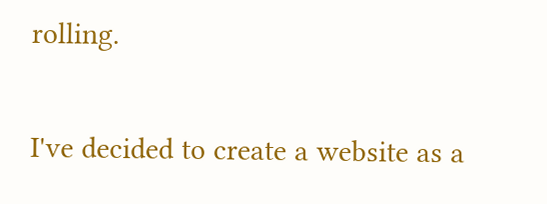rolling.

I've decided to create a website as a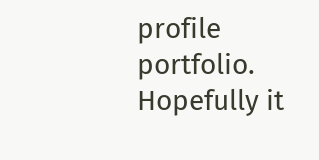profile portfolio. Hopefully it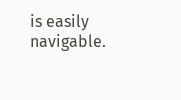is easily navigable.